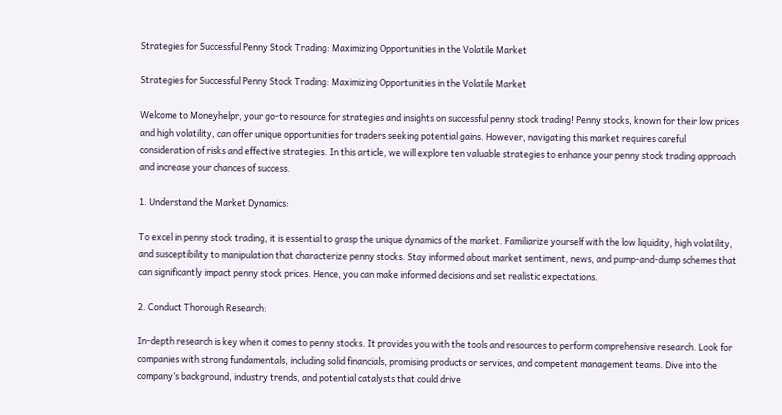Strategies for Successful Penny Stock Trading: Maximizing Opportunities in the Volatile Market

Strategies for Successful Penny Stock Trading: Maximizing Opportunities in the Volatile Market

Welcome to Moneyhelpr, your go-to resource for strategies and insights on successful penny stock trading! Penny stocks, known for their low prices and high volatility, can offer unique opportunities for traders seeking potential gains. However, navigating this market requires careful consideration of risks and effective strategies. In this article, we will explore ten valuable strategies to enhance your penny stock trading approach and increase your chances of success.

1. Understand the Market Dynamics:

To excel in penny stock trading, it is essential to grasp the unique dynamics of the market. Familiarize yourself with the low liquidity, high volatility, and susceptibility to manipulation that characterize penny stocks. Stay informed about market sentiment, news, and pump-and-dump schemes that can significantly impact penny stock prices. Hence, you can make informed decisions and set realistic expectations.

2. Conduct Thorough Research:

In-depth research is key when it comes to penny stocks. It provides you with the tools and resources to perform comprehensive research. Look for companies with strong fundamentals, including solid financials, promising products or services, and competent management teams. Dive into the company’s background, industry trends, and potential catalysts that could drive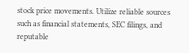stock price movements. Utilize reliable sources such as financial statements, SEC filings, and reputable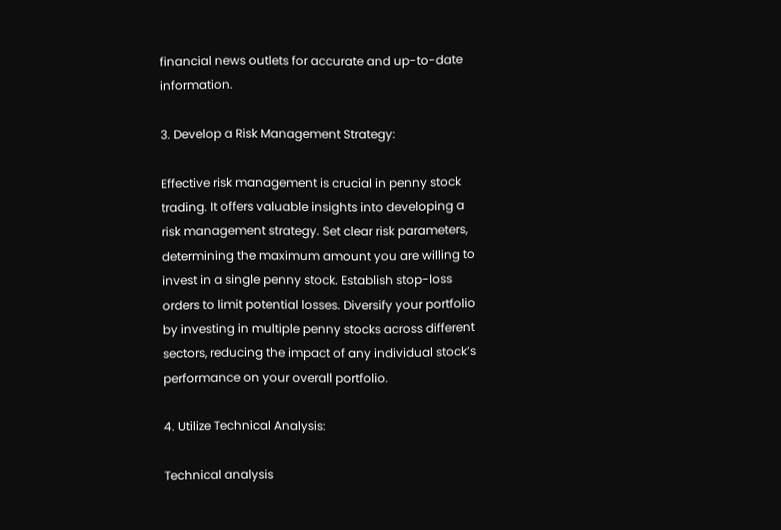financial news outlets for accurate and up-to-date information.

3. Develop a Risk Management Strategy:

Effective risk management is crucial in penny stock trading. It offers valuable insights into developing a risk management strategy. Set clear risk parameters, determining the maximum amount you are willing to invest in a single penny stock. Establish stop-loss orders to limit potential losses. Diversify your portfolio by investing in multiple penny stocks across different sectors, reducing the impact of any individual stock’s performance on your overall portfolio.

4. Utilize Technical Analysis:

Technical analysis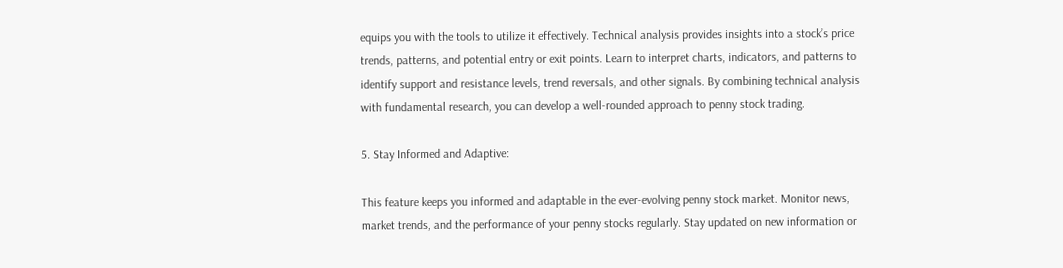equips you with the tools to utilize it effectively. Technical analysis provides insights into a stock’s price trends, patterns, and potential entry or exit points. Learn to interpret charts, indicators, and patterns to identify support and resistance levels, trend reversals, and other signals. By combining technical analysis with fundamental research, you can develop a well-rounded approach to penny stock trading.

5. Stay Informed and Adaptive:

This feature keeps you informed and adaptable in the ever-evolving penny stock market. Monitor news, market trends, and the performance of your penny stocks regularly. Stay updated on new information or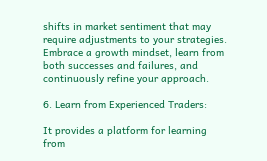shifts in market sentiment that may require adjustments to your strategies. Embrace a growth mindset, learn from both successes and failures, and continuously refine your approach.

6. Learn from Experienced Traders:

It provides a platform for learning from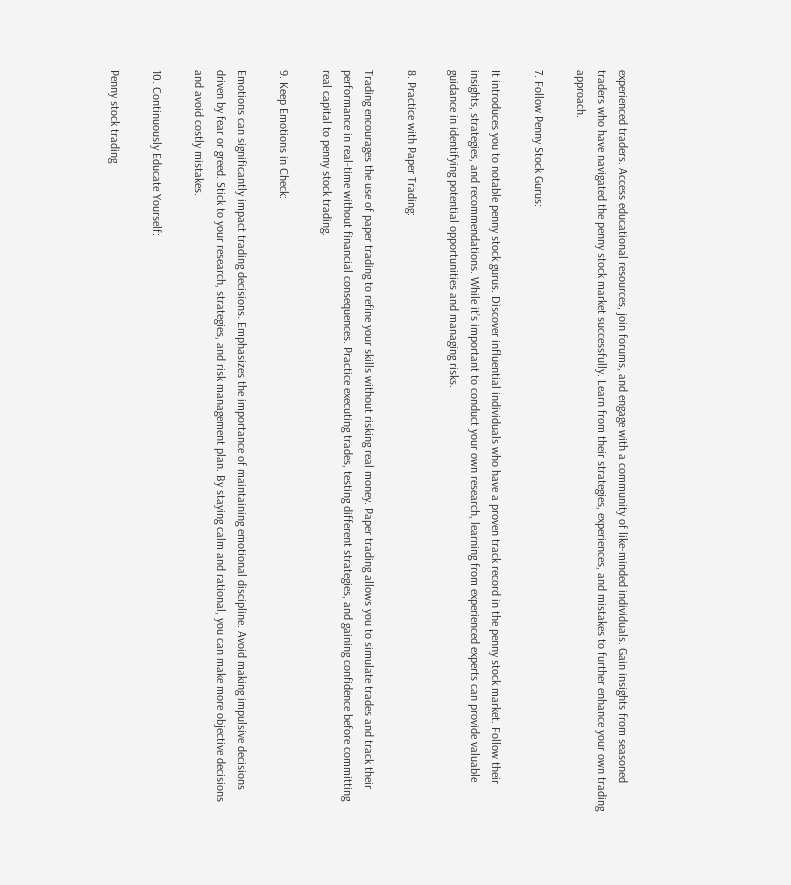experienced traders. Access educational resources, join forums, and engage with a community of like-minded individuals. Gain insights from seasoned traders who have navigated the penny stock market successfully. Learn from their strategies, experiences, and mistakes to further enhance your own trading approach.

7. Follow Penny Stock Gurus:

It introduces you to notable penny stock gurus. Discover influential individuals who have a proven track record in the penny stock market. Follow their insights, strategies, and recommendations. While it’s important to conduct your own research, learning from experienced experts can provide valuable guidance in identifying potential opportunities and managing risks.

8. Practice with Paper Trading:

Trading encourages the use of paper trading to refine your skills without risking real money. Paper trading allows you to simulate trades and track their performance in real-time without financial consequences. Practice executing trades, testing different strategies, and gaining confidence before committing real capital to penny stock trading.

9. Keep Emotions in Check:

Emotions can significantly impact trading decisions. Emphasizes the importance of maintaining emotional discipline. Avoid making impulsive decisions driven by fear or greed. Stick to your research, strategies, and risk management plan. By staying calm and rational, you can make more objective decisions and avoid costly mistakes.

10. Continuously Educate Yourself:

Penny stock trading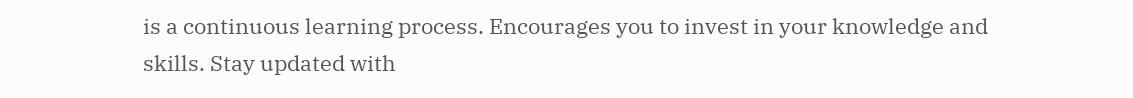is a continuous learning process. Encourages you to invest in your knowledge and skills. Stay updated with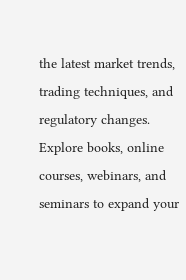the latest market trends, trading techniques, and regulatory changes. Explore books, online courses, webinars, and seminars to expand your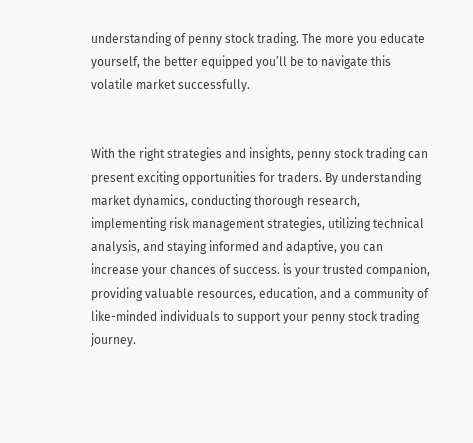understanding of penny stock trading. The more you educate yourself, the better equipped you’ll be to navigate this volatile market successfully.


With the right strategies and insights, penny stock trading can present exciting opportunities for traders. By understanding market dynamics, conducting thorough research, implementing risk management strategies, utilizing technical analysis, and staying informed and adaptive, you can increase your chances of success. is your trusted companion, providing valuable resources, education, and a community of like-minded individuals to support your penny stock trading journey.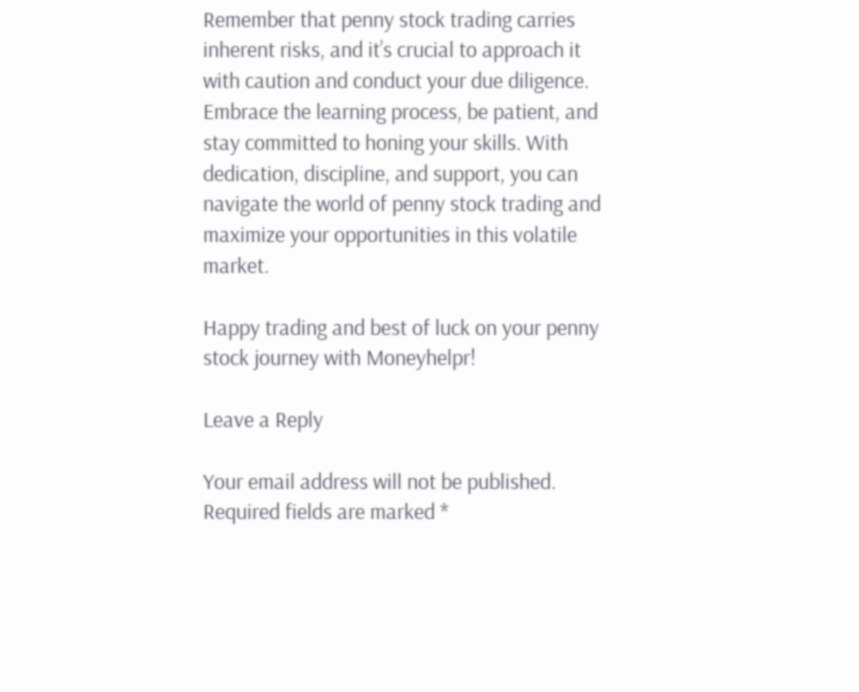Remember that penny stock trading carries inherent risks, and it’s crucial to approach it with caution and conduct your due diligence. Embrace the learning process, be patient, and stay committed to honing your skills. With dedication, discipline, and support, you can navigate the world of penny stock trading and maximize your opportunities in this volatile market.

Happy trading and best of luck on your penny stock journey with Moneyhelpr!

Leave a Reply

Your email address will not be published. Required fields are marked *